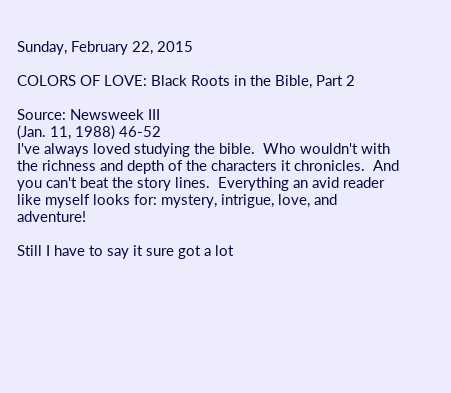Sunday, February 22, 2015

COLORS OF LOVE: Black Roots in the Bible, Part 2

Source: Newsweek III
(Jan. 11, 1988) 46-52
I've always loved studying the bible.  Who wouldn't with the richness and depth of the characters it chronicles.  And you can't beat the story lines.  Everything an avid reader like myself looks for: mystery, intrigue, love, and adventure!

Still I have to say it sure got a lot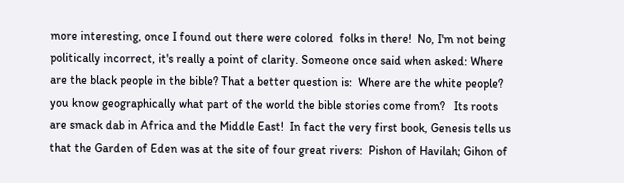more interesting, once I found out there were colored  folks in there!  No, I'm not being politically incorrect, it's really a point of clarity. Someone once said when asked: Where are the black people in the bible? That a better question is:  Where are the white people? you know geographically what part of the world the bible stories come from?   Its roots are smack dab in Africa and the Middle East!  In fact the very first book, Genesis tells us that the Garden of Eden was at the site of four great rivers:  Pishon of Havilah; Gihon of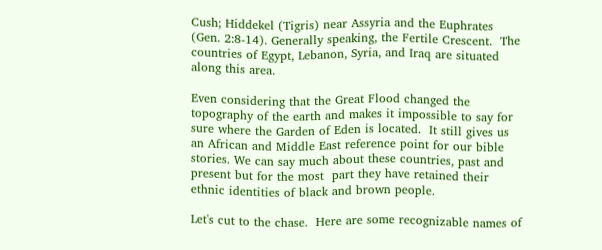Cush; Hiddekel (Tigris) near Assyria and the Euphrates (Gen. 2:8-14). Generally speaking, the Fertile Crescent.  The countries of Egypt, Lebanon, Syria, and Iraq are situated along this area.

Even considering that the Great Flood changed the topography of the earth and makes it impossible to say for sure where the Garden of Eden is located.  It still gives us an African and Middle East reference point for our bible stories. We can say much about these countries, past and present but for the most  part they have retained their ethnic identities of black and brown people.

Let's cut to the chase.  Here are some recognizable names of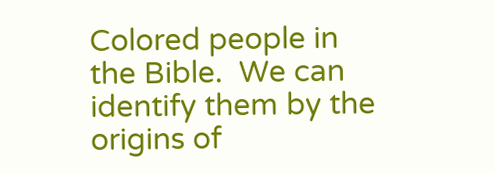Colored people in the Bible.  We can identify them by the origins of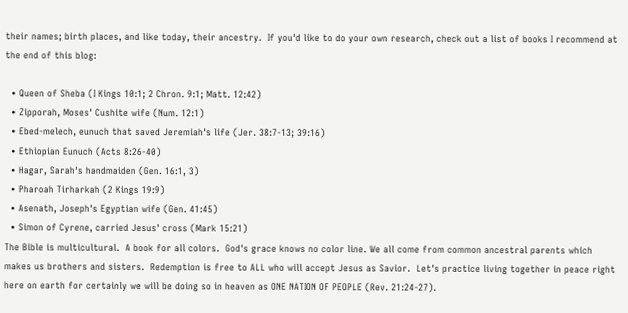their names; birth places, and like today, their ancestry.  If you'd like to do your own research, check out a list of books I recommend at the end of this blog:

  • Queen of Sheba (I Kings 10:1; 2 Chron. 9:1; Matt. 12:42)
  • Zipporah, Moses' Cushite wife (Num. 12:1)
  • Ebed-melech, eunuch that saved Jeremiah's life (Jer. 38:7-13; 39:16)
  • Ethiopian Eunuch (Acts 8:26-40)
  • Hagar, Sarah's handmaiden (Gen. 16:1, 3)
  • Pharoah Tirharkah (2 Kings 19:9)
  • Asenath, Joseph's Egyptian wife (Gen. 41:45)
  • Simon of Cyrene, carried Jesus' cross (Mark 15:21)
The Bible is multicultural.  A book for all colors.  God's grace knows no color line. We all come from common ancestral parents which makes us brothers and sisters.  Redemption is free to ALL who will accept Jesus as Savior.  Let's practice living together in peace right here on earth for certainly we will be doing so in heaven as ONE NATION OF PEOPLE (Rev. 21:24-27).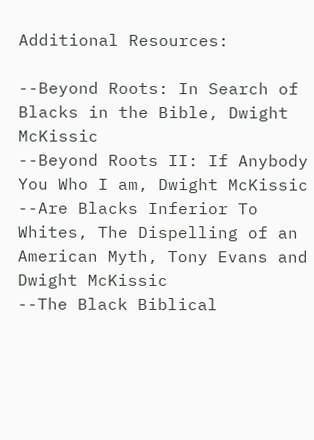Additional Resources:

--Beyond Roots: In Search of Blacks in the Bible, Dwight McKissic
--Beyond Roots II: If Anybody You Who I am, Dwight McKissic
--Are Blacks Inferior To Whites, The Dispelling of an American Myth, Tony Evans and
Dwight McKissic
--The Black Biblical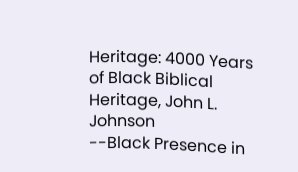Heritage: 4000 Years of Black Biblical Heritage, John L. Johnson
--Black Presence in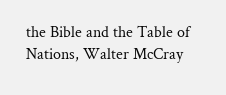the Bible and the Table of Nations, Walter McCray